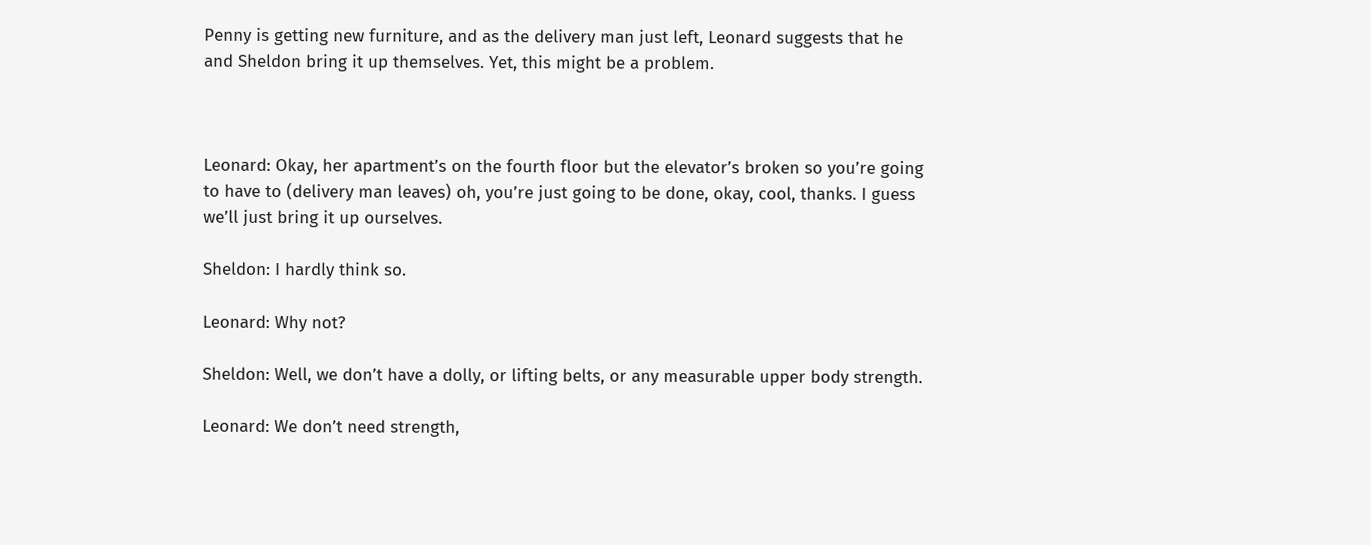Penny is getting new furniture, and as the delivery man just left, Leonard suggests that he and Sheldon bring it up themselves. Yet, this might be a problem.



Leonard: Okay, her apartment’s on the fourth floor but the elevator’s broken so you’re going to have to (delivery man leaves) oh, you’re just going to be done, okay, cool, thanks. I guess we’ll just bring it up ourselves.

Sheldon: I hardly think so.

Leonard: Why not?

Sheldon: Well, we don’t have a dolly, or lifting belts, or any measurable upper body strength.

Leonard: We don’t need strength,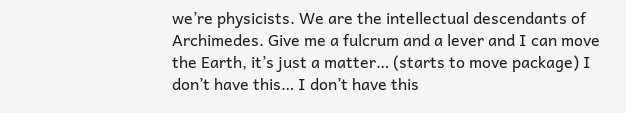we’re physicists. We are the intellectual descendants of Archimedes. Give me a fulcrum and a lever and I can move the Earth, it’s just a matter… (starts to move package) I don’t have this… I don’t have this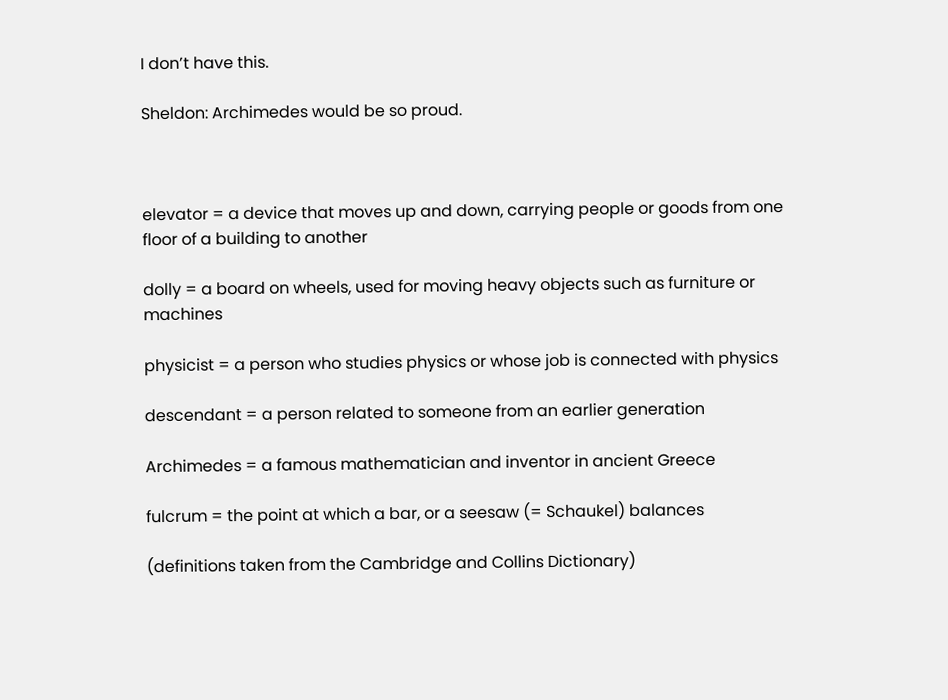I don’t have this.

Sheldon: Archimedes would be so proud.



elevator = a device that moves up and down, carrying people or goods from one floor of a building to another

dolly = a board on wheels, used for moving heavy objects such as furniture or machines

physicist = a person who studies physics or whose job is connected with physics

descendant = a person related to someone from an earlier generation

Archimedes = a famous mathematician and inventor in ancient Greece

fulcrum = the point at which a bar, or a seesaw (= Schaukel) balances

(definitions taken from the Cambridge and Collins Dictionary)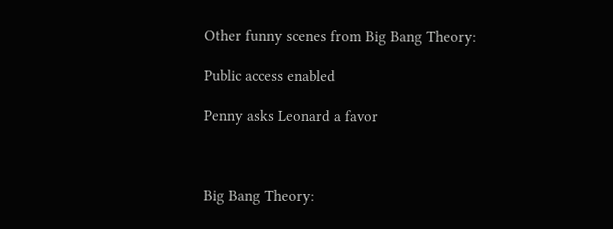Other funny scenes from Big Bang Theory:

Public access enabled

Penny asks Leonard a favor



Big Bang Theory: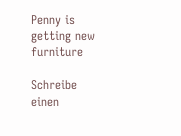Penny is getting new furniture

Schreibe einen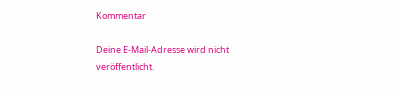Kommentar

Deine E-Mail-Adresse wird nicht veröffentlicht.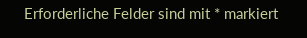Erforderliche Felder sind mit * markiert